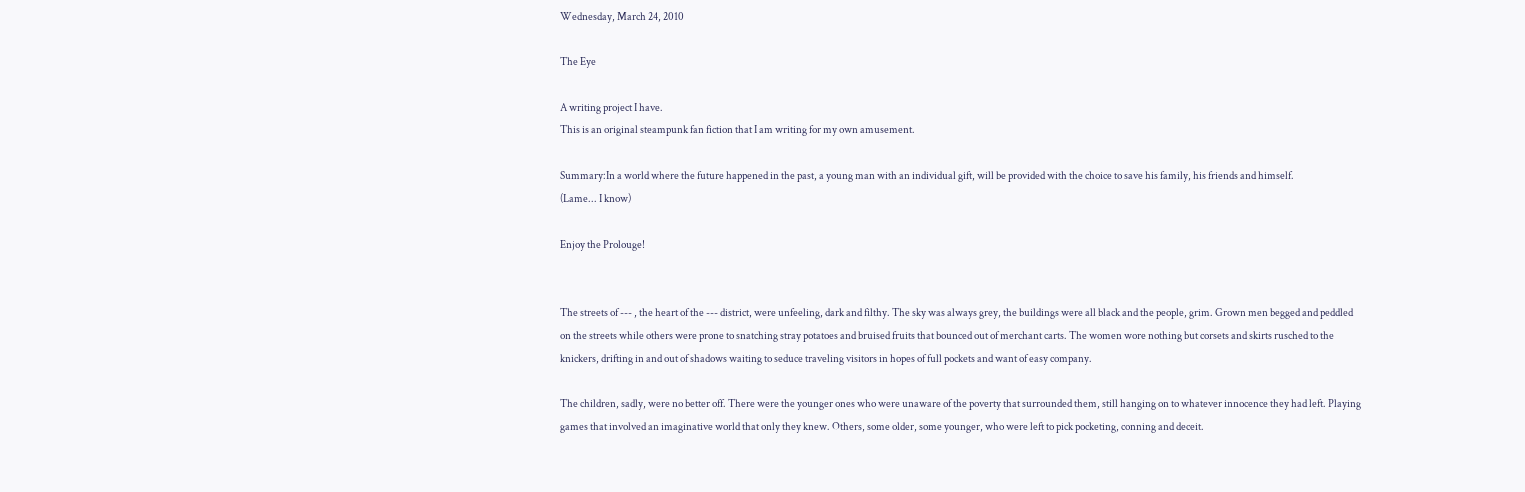Wednesday, March 24, 2010

The Eye

A writing project I have.
This is an original steampunk fan fiction that I am writing for my own amusement.

Summary:In a world where the future happened in the past, a young man with an individual gift, will be provided with the choice to save his family, his friends and himself.
(Lame... I know)

Enjoy the Prolouge!


The streets of --- , the heart of the --- district, were unfeeling, dark and filthy. The sky was always grey, the buildings were all black and the people, grim. Grown men begged and peddled on the streets while others were prone to snatching stray potatoes and bruised fruits that bounced out of merchant carts. The women wore nothing but corsets and skirts rusched to the knickers, drifting in and out of shadows waiting to seduce traveling visitors in hopes of full pockets and want of easy company.

The children, sadly, were no better off. There were the younger ones who were unaware of the poverty that surrounded them, still hanging on to whatever innocence they had left. Playing games that involved an imaginative world that only they knew. Others, some older, some younger, who were left to pick pocketing, conning and deceit.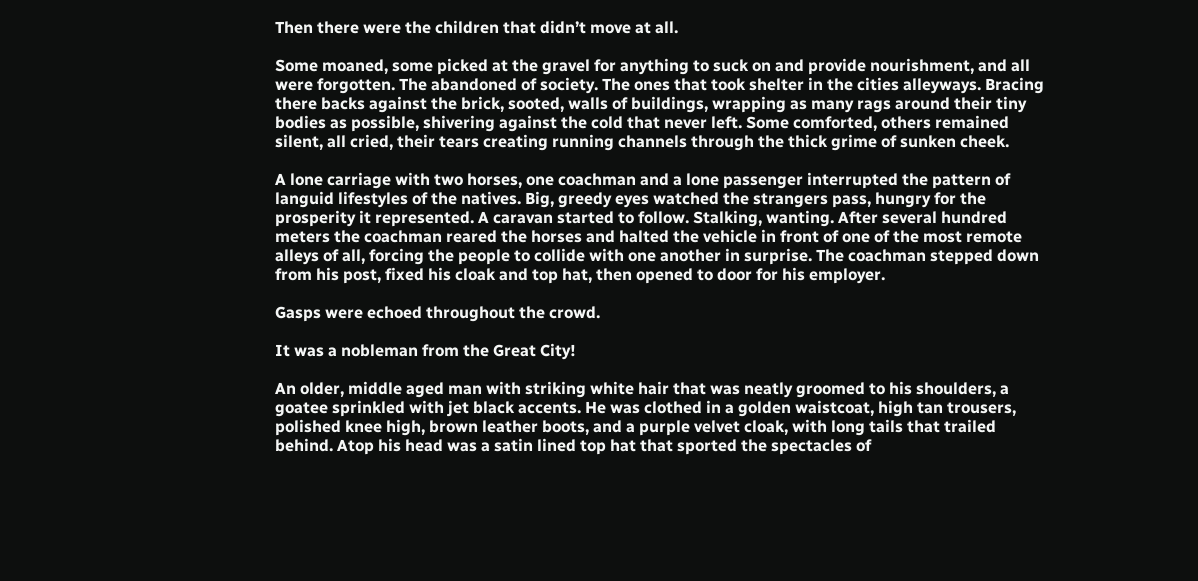Then there were the children that didn’t move at all.

Some moaned, some picked at the gravel for anything to suck on and provide nourishment, and all were forgotten. The abandoned of society. The ones that took shelter in the cities alleyways. Bracing there backs against the brick, sooted, walls of buildings, wrapping as many rags around their tiny bodies as possible, shivering against the cold that never left. Some comforted, others remained silent, all cried, their tears creating running channels through the thick grime of sunken cheek.

A lone carriage with two horses, one coachman and a lone passenger interrupted the pattern of languid lifestyles of the natives. Big, greedy eyes watched the strangers pass, hungry for the prosperity it represented. A caravan started to follow. Stalking, wanting. After several hundred meters the coachman reared the horses and halted the vehicle in front of one of the most remote alleys of all, forcing the people to collide with one another in surprise. The coachman stepped down from his post, fixed his cloak and top hat, then opened to door for his employer.

Gasps were echoed throughout the crowd.

It was a nobleman from the Great City!

An older, middle aged man with striking white hair that was neatly groomed to his shoulders, a goatee sprinkled with jet black accents. He was clothed in a golden waistcoat, high tan trousers, polished knee high, brown leather boots, and a purple velvet cloak, with long tails that trailed behind. Atop his head was a satin lined top hat that sported the spectacles of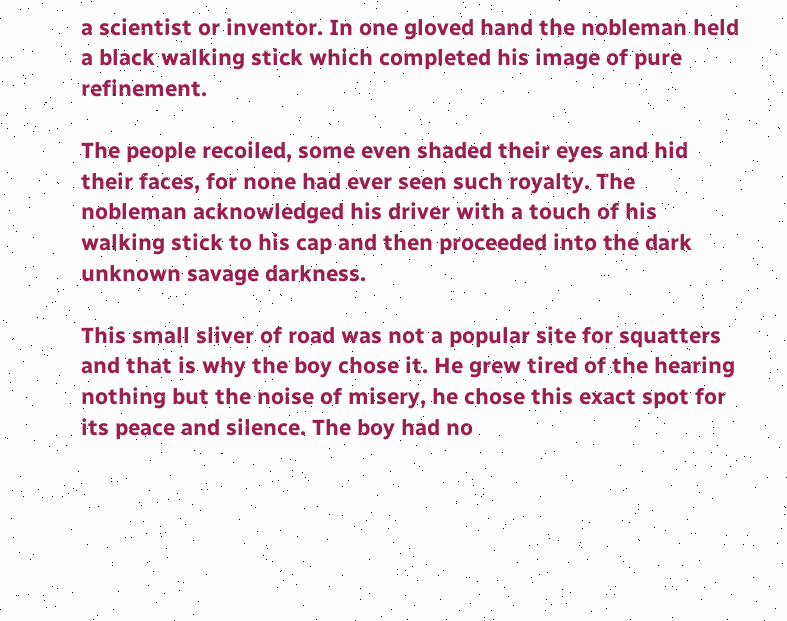a scientist or inventor. In one gloved hand the nobleman held a black walking stick which completed his image of pure refinement.

The people recoiled, some even shaded their eyes and hid their faces, for none had ever seen such royalty. The nobleman acknowledged his driver with a touch of his walking stick to his cap and then proceeded into the dark unknown savage darkness.

This small sliver of road was not a popular site for squatters and that is why the boy chose it. He grew tired of the hearing nothing but the noise of misery, he chose this exact spot for its peace and silence. The boy had no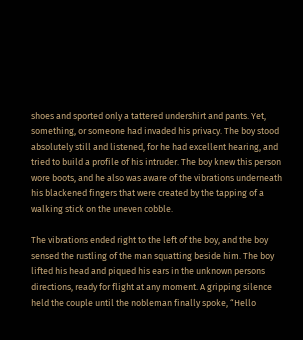shoes and sported only a tattered undershirt and pants. Yet, something, or someone had invaded his privacy. The boy stood absolutely still and listened, for he had excellent hearing, and tried to build a profile of his intruder. The boy knew this person wore boots, and he also was aware of the vibrations underneath his blackened fingers that were created by the tapping of a walking stick on the uneven cobble.

The vibrations ended right to the left of the boy, and the boy sensed the rustling of the man squatting beside him. The boy lifted his head and piqued his ears in the unknown persons directions, ready for flight at any moment. A gripping silence held the couple until the nobleman finally spoke, “Hello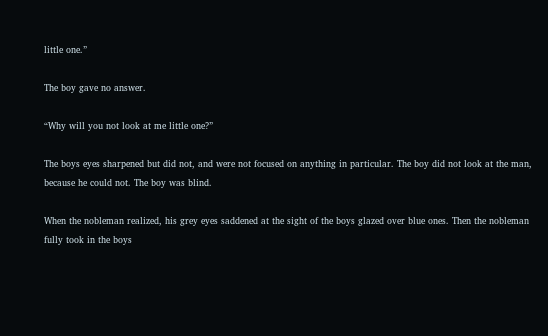little one.”

The boy gave no answer.

“Why will you not look at me little one?”

The boys eyes sharpened but did not, and were not focused on anything in particular. The boy did not look at the man, because he could not. The boy was blind.

When the nobleman realized, his grey eyes saddened at the sight of the boys glazed over blue ones. Then the nobleman fully took in the boys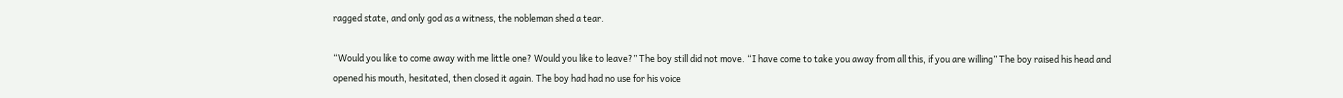ragged state, and only god as a witness, the nobleman shed a tear.

“Would you like to come away with me little one? Would you like to leave?” The boy still did not move. “I have come to take you away from all this, if you are willing” The boy raised his head and opened his mouth, hesitated, then closed it again. The boy had had no use for his voice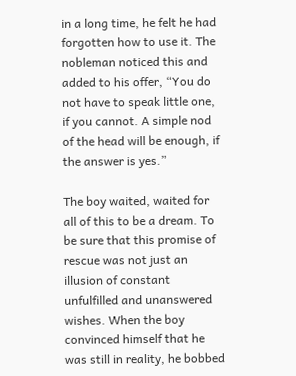in a long time, he felt he had forgotten how to use it. The nobleman noticed this and added to his offer, “You do not have to speak little one, if you cannot. A simple nod of the head will be enough, if the answer is yes.”

The boy waited, waited for all of this to be a dream. To be sure that this promise of rescue was not just an illusion of constant unfulfilled and unanswered wishes. When the boy convinced himself that he was still in reality, he bobbed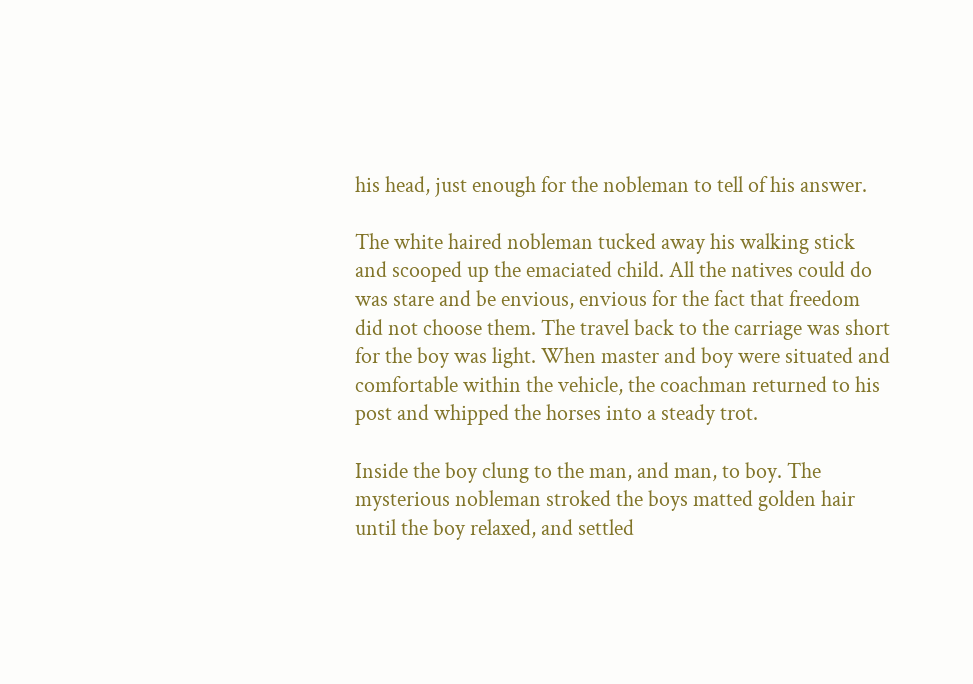his head, just enough for the nobleman to tell of his answer.

The white haired nobleman tucked away his walking stick and scooped up the emaciated child. All the natives could do was stare and be envious, envious for the fact that freedom did not choose them. The travel back to the carriage was short for the boy was light. When master and boy were situated and comfortable within the vehicle, the coachman returned to his post and whipped the horses into a steady trot.

Inside the boy clung to the man, and man, to boy. The mysterious nobleman stroked the boys matted golden hair until the boy relaxed, and settled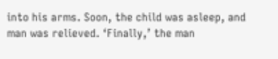into his arms. Soon, the child was asleep, and man was relieved. ‘Finally,’ the man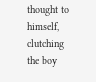thought to himself, clutching the boy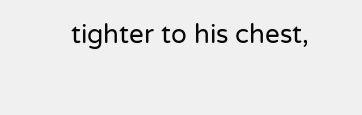tighter to his chest,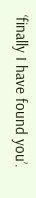‘finally I have found you’.